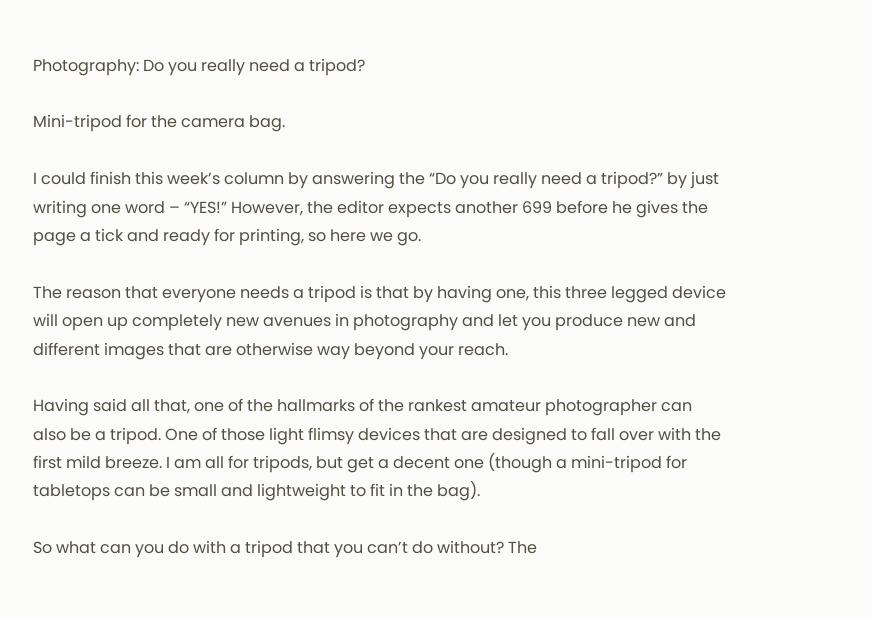Photography: Do you really need a tripod?

Mini-tripod for the camera bag.

I could finish this week’s column by answering the “Do you really need a tripod?” by just writing one word – “YES!” However, the editor expects another 699 before he gives the page a tick and ready for printing, so here we go.

The reason that everyone needs a tripod is that by having one, this three legged device will open up completely new avenues in photography and let you produce new and different images that are otherwise way beyond your reach.

Having said all that, one of the hallmarks of the rankest amateur photographer can also be a tripod. One of those light flimsy devices that are designed to fall over with the first mild breeze. I am all for tripods, but get a decent one (though a mini-tripod for tabletops can be small and lightweight to fit in the bag).

So what can you do with a tripod that you can’t do without? The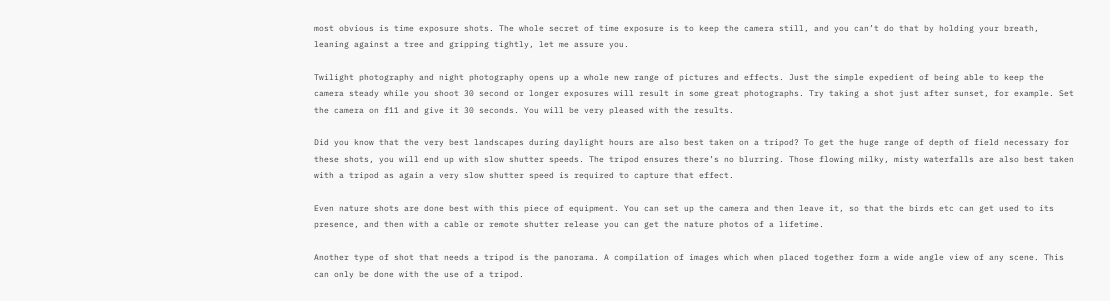most obvious is time exposure shots. The whole secret of time exposure is to keep the camera still, and you can’t do that by holding your breath, leaning against a tree and gripping tightly, let me assure you.

Twilight photography and night photography opens up a whole new range of pictures and effects. Just the simple expedient of being able to keep the camera steady while you shoot 30 second or longer exposures will result in some great photographs. Try taking a shot just after sunset, for example. Set the camera on f11 and give it 30 seconds. You will be very pleased with the results.

Did you know that the very best landscapes during daylight hours are also best taken on a tripod? To get the huge range of depth of field necessary for these shots, you will end up with slow shutter speeds. The tripod ensures there’s no blurring. Those flowing milky, misty waterfalls are also best taken with a tripod as again a very slow shutter speed is required to capture that effect.

Even nature shots are done best with this piece of equipment. You can set up the camera and then leave it, so that the birds etc can get used to its presence, and then with a cable or remote shutter release you can get the nature photos of a lifetime.

Another type of shot that needs a tripod is the panorama. A compilation of images which when placed together form a wide angle view of any scene. This can only be done with the use of a tripod.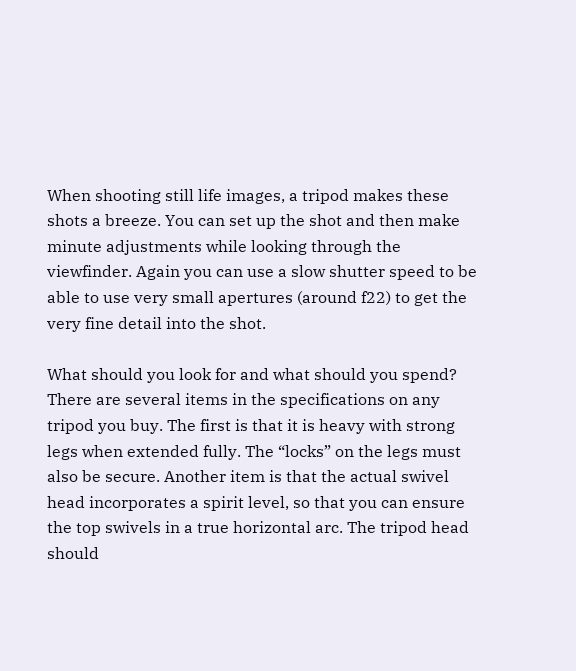When shooting still life images, a tripod makes these shots a breeze. You can set up the shot and then make minute adjustments while looking through the viewfinder. Again you can use a slow shutter speed to be able to use very small apertures (around f22) to get the very fine detail into the shot.

What should you look for and what should you spend? There are several items in the specifications on any tripod you buy. The first is that it is heavy with strong legs when extended fully. The “locks” on the legs must also be secure. Another item is that the actual swivel head incorporates a spirit level, so that you can ensure the top swivels in a true horizontal arc. The tripod head should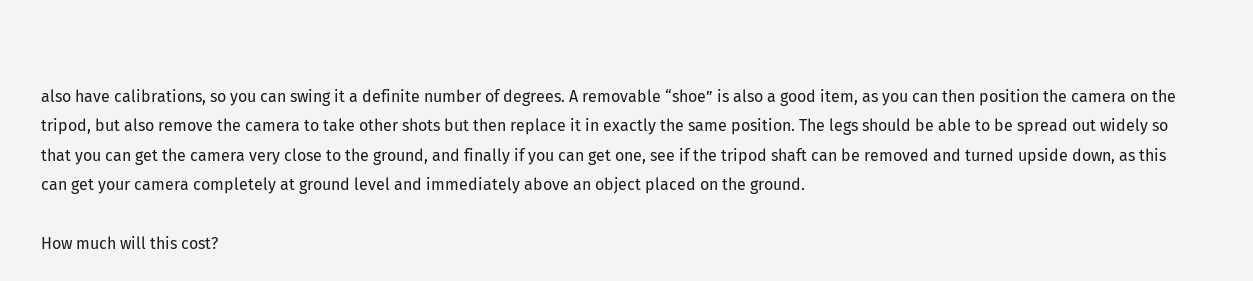also have calibrations, so you can swing it a definite number of degrees. A removable “shoe” is also a good item, as you can then position the camera on the tripod, but also remove the camera to take other shots but then replace it in exactly the same position. The legs should be able to be spread out widely so that you can get the camera very close to the ground, and finally if you can get one, see if the tripod shaft can be removed and turned upside down, as this can get your camera completely at ground level and immediately above an object placed on the ground.

How much will this cost?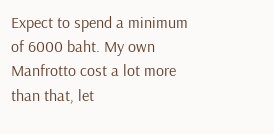Expect to spend a minimum of 6000 baht. My own Manfrotto cost a lot more than that, let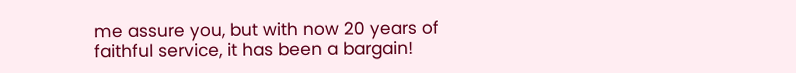me assure you, but with now 20 years of faithful service, it has been a bargain!